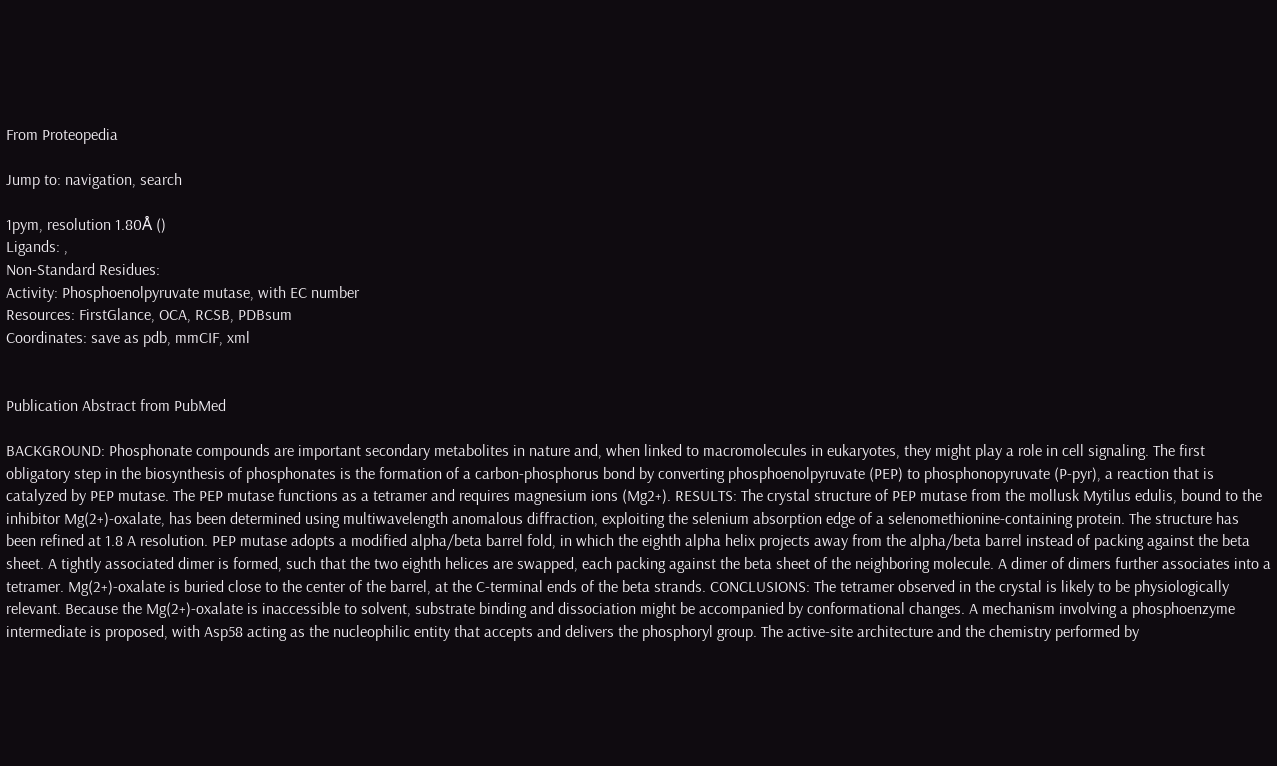From Proteopedia

Jump to: navigation, search

1pym, resolution 1.80Å ()
Ligands: ,
Non-Standard Residues:
Activity: Phosphoenolpyruvate mutase, with EC number
Resources: FirstGlance, OCA, RCSB, PDBsum
Coordinates: save as pdb, mmCIF, xml


Publication Abstract from PubMed

BACKGROUND: Phosphonate compounds are important secondary metabolites in nature and, when linked to macromolecules in eukaryotes, they might play a role in cell signaling. The first obligatory step in the biosynthesis of phosphonates is the formation of a carbon-phosphorus bond by converting phosphoenolpyruvate (PEP) to phosphonopyruvate (P-pyr), a reaction that is catalyzed by PEP mutase. The PEP mutase functions as a tetramer and requires magnesium ions (Mg2+). RESULTS: The crystal structure of PEP mutase from the mollusk Mytilus edulis, bound to the inhibitor Mg(2+)-oxalate, has been determined using multiwavelength anomalous diffraction, exploiting the selenium absorption edge of a selenomethionine-containing protein. The structure has been refined at 1.8 A resolution. PEP mutase adopts a modified alpha/beta barrel fold, in which the eighth alpha helix projects away from the alpha/beta barrel instead of packing against the beta sheet. A tightly associated dimer is formed, such that the two eighth helices are swapped, each packing against the beta sheet of the neighboring molecule. A dimer of dimers further associates into a tetramer. Mg(2+)-oxalate is buried close to the center of the barrel, at the C-terminal ends of the beta strands. CONCLUSIONS: The tetramer observed in the crystal is likely to be physiologically relevant. Because the Mg(2+)-oxalate is inaccessible to solvent, substrate binding and dissociation might be accompanied by conformational changes. A mechanism involving a phosphoenzyme intermediate is proposed, with Asp58 acting as the nucleophilic entity that accepts and delivers the phosphoryl group. The active-site architecture and the chemistry performed by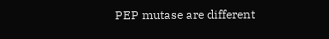PEP mutase are different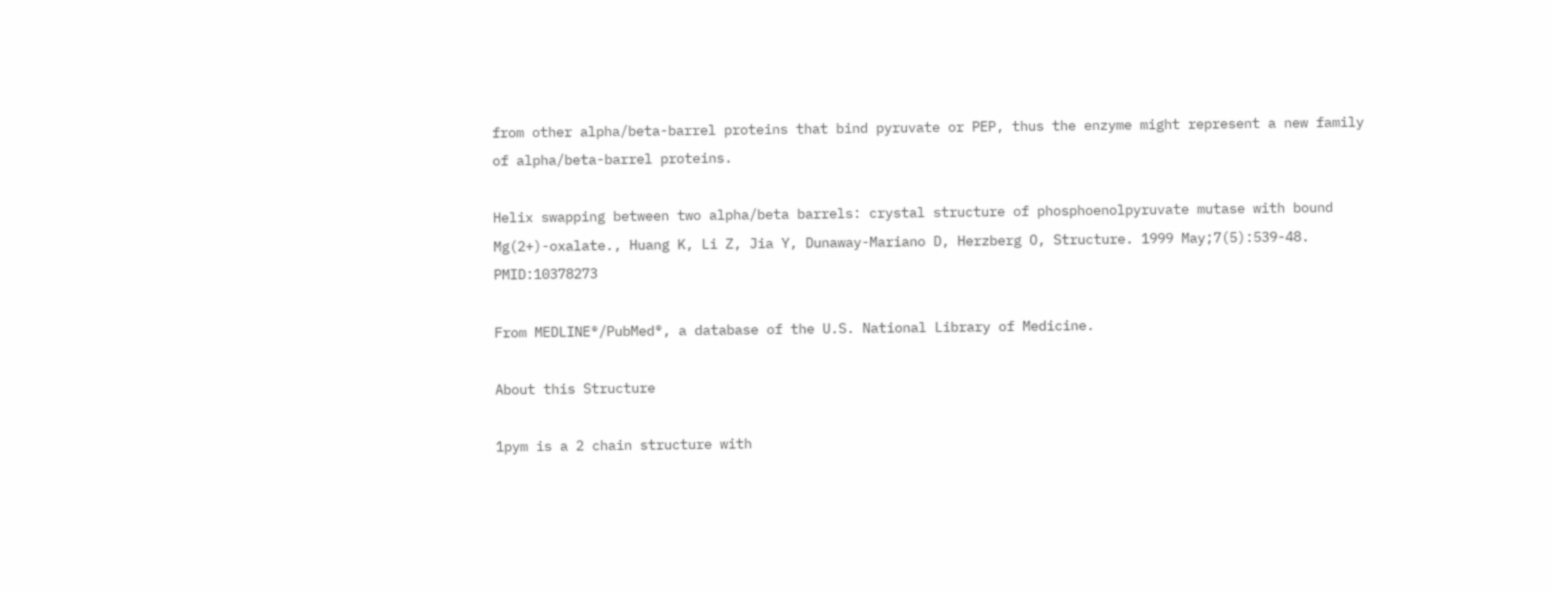from other alpha/beta-barrel proteins that bind pyruvate or PEP, thus the enzyme might represent a new family of alpha/beta-barrel proteins.

Helix swapping between two alpha/beta barrels: crystal structure of phosphoenolpyruvate mutase with bound Mg(2+)-oxalate., Huang K, Li Z, Jia Y, Dunaway-Mariano D, Herzberg O, Structure. 1999 May;7(5):539-48. PMID:10378273

From MEDLINE®/PubMed®, a database of the U.S. National Library of Medicine.

About this Structure

1pym is a 2 chain structure with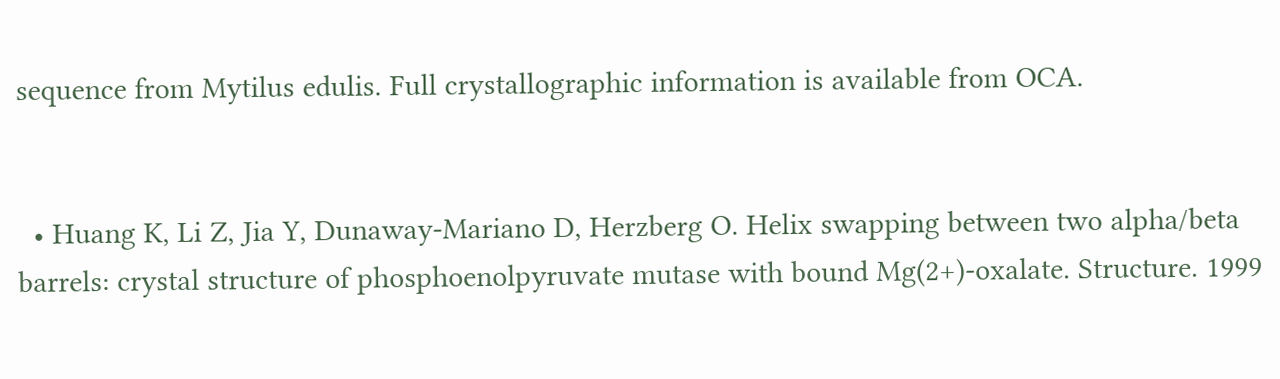sequence from Mytilus edulis. Full crystallographic information is available from OCA.


  • Huang K, Li Z, Jia Y, Dunaway-Mariano D, Herzberg O. Helix swapping between two alpha/beta barrels: crystal structure of phosphoenolpyruvate mutase with bound Mg(2+)-oxalate. Structure. 1999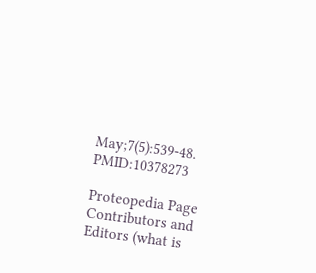May;7(5):539-48. PMID:10378273

Proteopedia Page Contributors and Editors (what is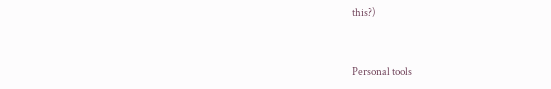this?)


Personal tools